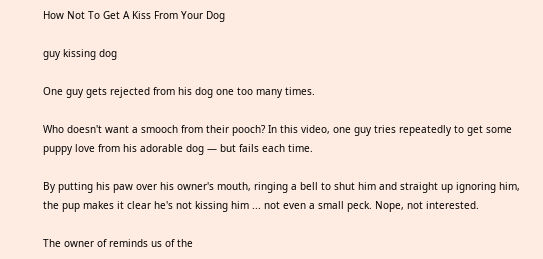How Not To Get A Kiss From Your Dog

guy kissing dog

One guy gets rejected from his dog one too many times.

Who doesn't want a smooch from their pooch? In this video, one guy tries repeatedly to get some puppy love from his adorable dog — but fails each time.

By putting his paw over his owner's mouth, ringing a bell to shut him and straight up ignoring him, the pup makes it clear he's not kissing him ... not even a small peck. Nope, not interested.

The owner of reminds us of the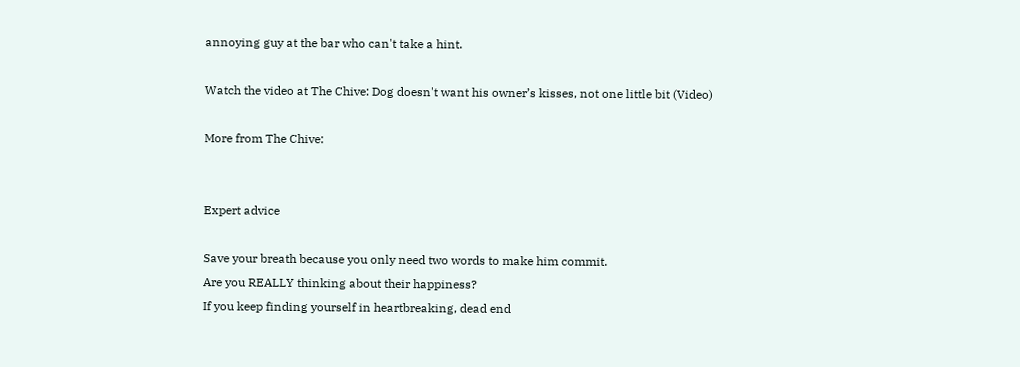annoying guy at the bar who can't take a hint.

Watch the video at The Chive: Dog doesn't want his owner’s kisses, not one little bit (Video)

More from The Chive:


Expert advice

Save your breath because you only need two words to make him commit.
Are you REALLY thinking about their happiness?
If you keep finding yourself in heartbreaking, dead end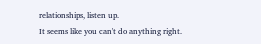relationships, listen up.
It seems like you can't do anything right.